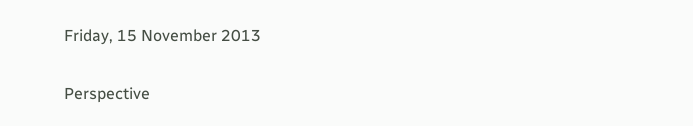Friday, 15 November 2013

Perspective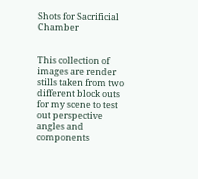Shots for Sacrificial Chamber


This collection of images are render stills taken from two different block outs for my scene to test out perspective angles and components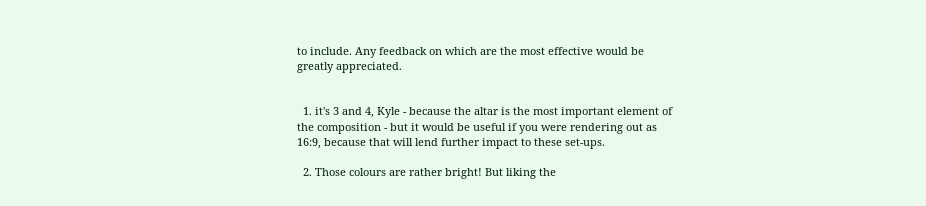to include. Any feedback on which are the most effective would be greatly appreciated.


  1. it's 3 and 4, Kyle - because the altar is the most important element of the composition - but it would be useful if you were rendering out as 16:9, because that will lend further impact to these set-ups.

  2. Those colours are rather bright! But liking the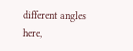different angles here,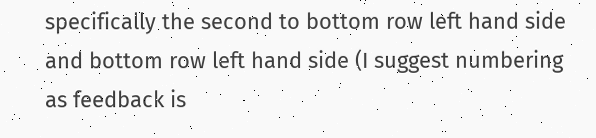specifically the second to bottom row left hand side and bottom row left hand side (I suggest numbering as feedback is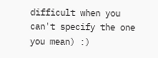difficult when you can't specify the one you mean) :)